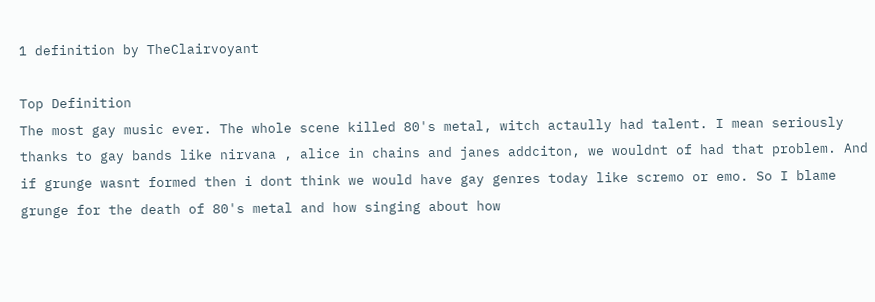1 definition by TheClairvoyant

Top Definition
The most gay music ever. The whole scene killed 80's metal, witch actaully had talent. I mean seriously thanks to gay bands like nirvana , alice in chains and janes addciton, we wouldnt of had that problem. And if grunge wasnt formed then i dont think we would have gay genres today like scremo or emo. So I blame grunge for the death of 80's metal and how singing about how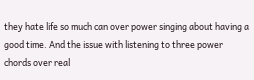they hate life so much can over power singing about having a good time. And the issue with listening to three power chords over real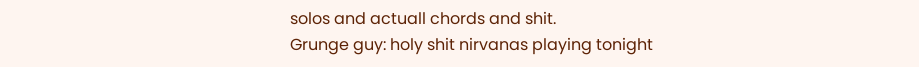solos and actuall chords and shit.
Grunge guy: holy shit nirvanas playing tonight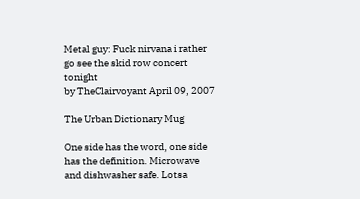Metal guy: Fuck nirvana i rather go see the skid row concert tonight
by TheClairvoyant April 09, 2007

The Urban Dictionary Mug

One side has the word, one side has the definition. Microwave and dishwasher safe. Lotsa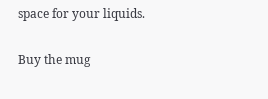space for your liquids.

Buy the mug